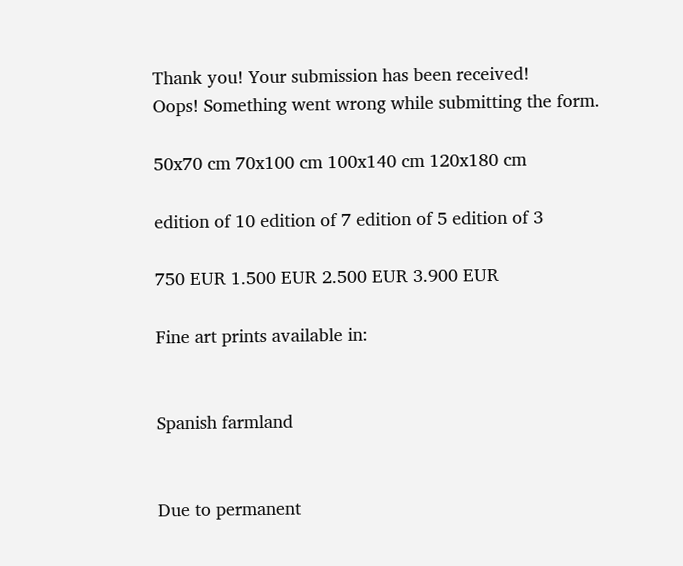Thank you! Your submission has been received!
Oops! Something went wrong while submitting the form.

50x70 cm 70x100 cm 100x140 cm 120x180 cm

edition of 10 edition of 7 edition of 5 edition of 3

750 EUR 1.500 EUR 2.500 EUR 3.900 EUR

Fine art prints available in:


Spanish farmland


Due to permanent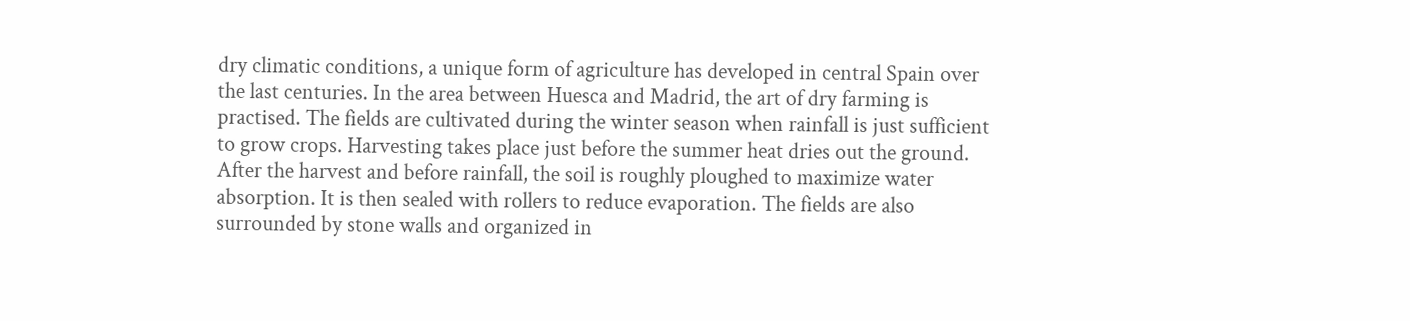dry climatic conditions, a unique form of agriculture has developed in central Spain over the last centuries. In the area between Huesca and Madrid, the art of dry farming is practised. The fields are cultivated during the winter season when rainfall is just sufficient to grow crops. Harvesting takes place just before the summer heat dries out the ground. After the harvest and before rainfall, the soil is roughly ploughed to maximize water absorption. It is then sealed with rollers to reduce evaporation. The fields are also surrounded by stone walls and organized in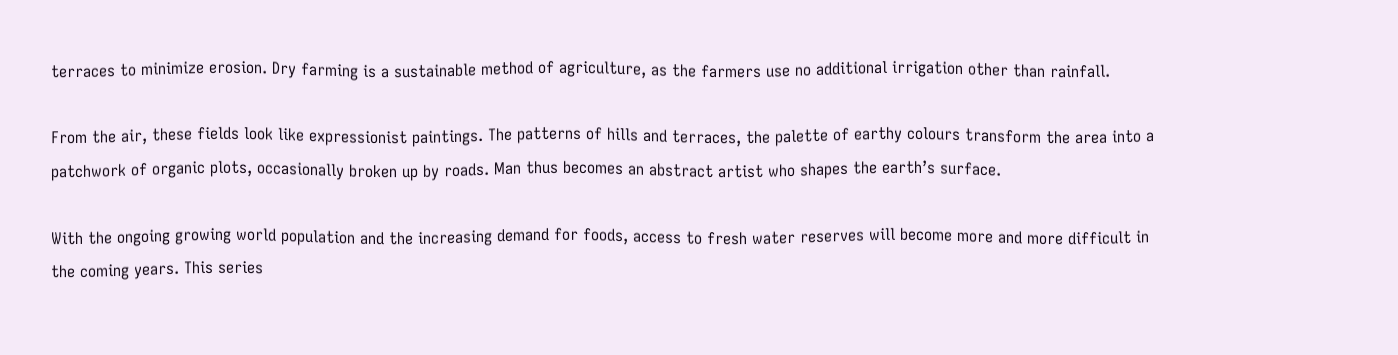terraces to minimize erosion. Dry farming is a sustainable method of agriculture, as the farmers use no additional irrigation other than rainfall.

From the air, these fields look like expressionist paintings. The patterns of hills and terraces, the palette of earthy colours transform the area into a patchwork of organic plots, occasionally broken up by roads. Man thus becomes an abstract artist who shapes the earth’s surface.

With the ongoing growing world population and the increasing demand for foods, access to fresh water reserves will become more and more difficult in the coming years. This series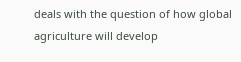deals with the question of how global agriculture will develop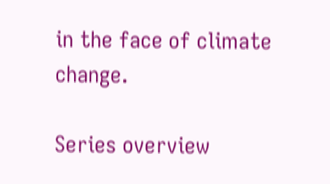in the face of climate change.

Series overview